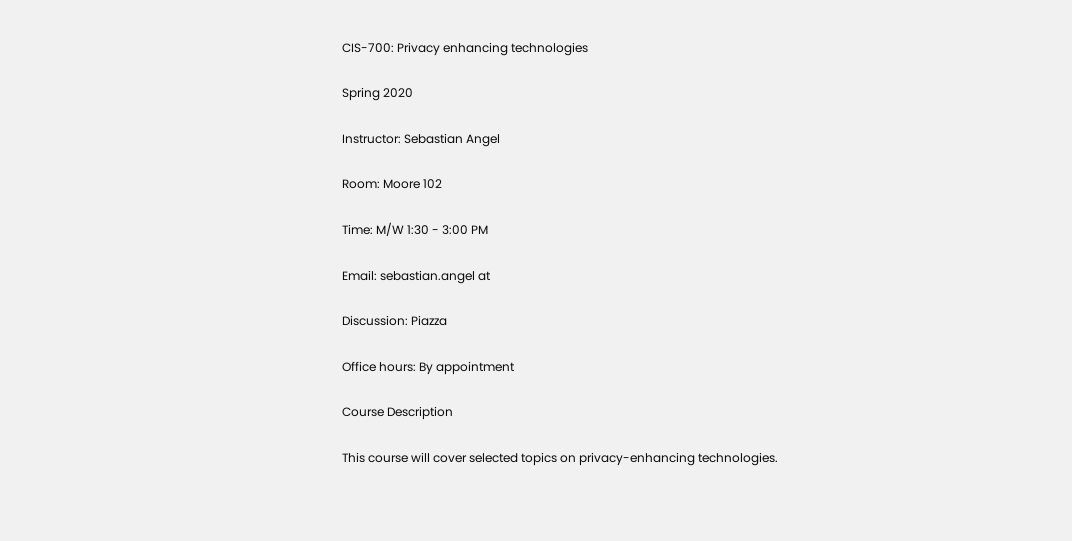CIS-700: Privacy enhancing technologies

Spring 2020

Instructor: Sebastian Angel

Room: Moore 102

Time: M/W 1:30 - 3:00 PM

Email: sebastian.angel at

Discussion: Piazza

Office hours: By appointment

Course Description

This course will cover selected topics on privacy-enhancing technologies.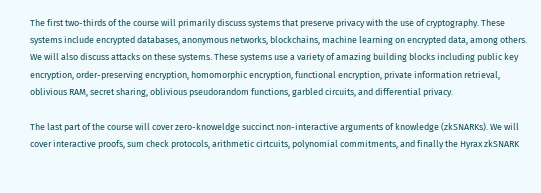The first two-thirds of the course will primarily discuss systems that preserve privacy with the use of cryptography. These systems include encrypted databases, anonymous networks, blockchains, machine learning on encrypted data, among others. We will also discuss attacks on these systems. These systems use a variety of amazing building blocks including public key encryption, order-preserving encryption, homomorphic encryption, functional encryption, private information retrieval, oblivious RAM, secret sharing, oblivious pseudorandom functions, garbled circuits, and differential privacy.

The last part of the course will cover zero-knoweldge succinct non-interactive arguments of knowledge (zkSNARKs). We will cover interactive proofs, sum check protocols, arithmetic cirtcuits, polynomial commitments, and finally the Hyrax zkSNARK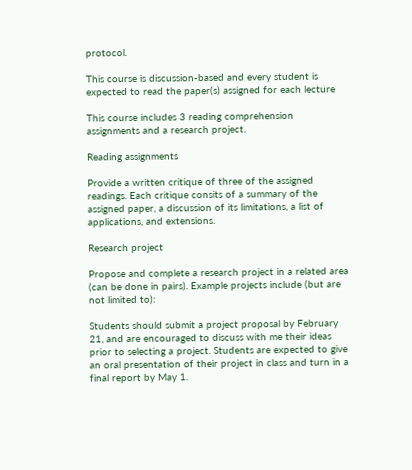protocol.

This course is discussion-based and every student is expected to read the paper(s) assigned for each lecture

This course includes 3 reading comprehension assignments and a research project.

Reading assignments

Provide a written critique of three of the assigned readings. Each critique consits of a summary of the assigned paper, a discussion of its limitations, a list of applications, and extensions.

Research project

Propose and complete a research project in a related area (can be done in pairs). Example projects include (but are not limited to):

Students should submit a project proposal by February 21, and are encouraged to discuss with me their ideas prior to selecting a project. Students are expected to give an oral presentation of their project in class and turn in a final report by May 1.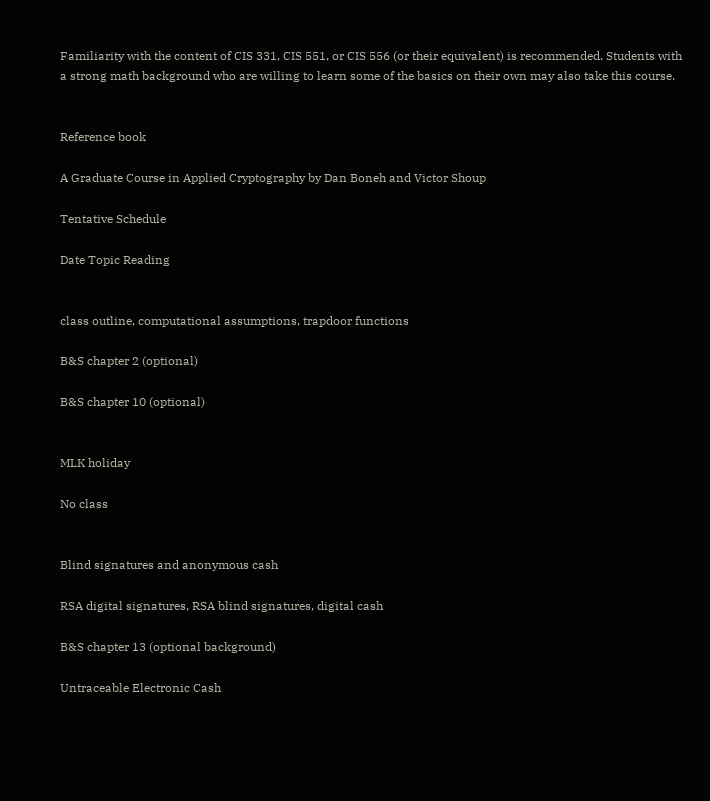Familiarity with the content of CIS 331, CIS 551, or CIS 556 (or their equivalent) is recommended. Students with a strong math background who are willing to learn some of the basics on their own may also take this course.


Reference book

A Graduate Course in Applied Cryptography by Dan Boneh and Victor Shoup

Tentative Schedule

Date Topic Reading


class outline, computational assumptions, trapdoor functions

B&S chapter 2 (optional)

B&S chapter 10 (optional)


MLK holiday

No class


Blind signatures and anonymous cash

RSA digital signatures, RSA blind signatures, digital cash

B&S chapter 13 (optional background)

Untraceable Electronic Cash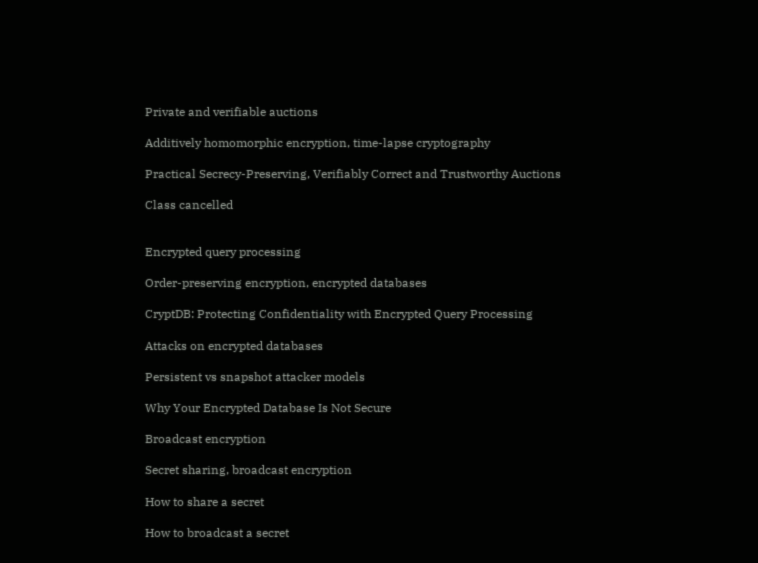Private and verifiable auctions

Additively homomorphic encryption, time-lapse cryptography

Practical Secrecy-Preserving, Verifiably Correct and Trustworthy Auctions

Class cancelled


Encrypted query processing

Order-preserving encryption, encrypted databases

CryptDB: Protecting Confidentiality with Encrypted Query Processing

Attacks on encrypted databases

Persistent vs snapshot attacker models

Why Your Encrypted Database Is Not Secure

Broadcast encryption

Secret sharing, broadcast encryption

How to share a secret

How to broadcast a secret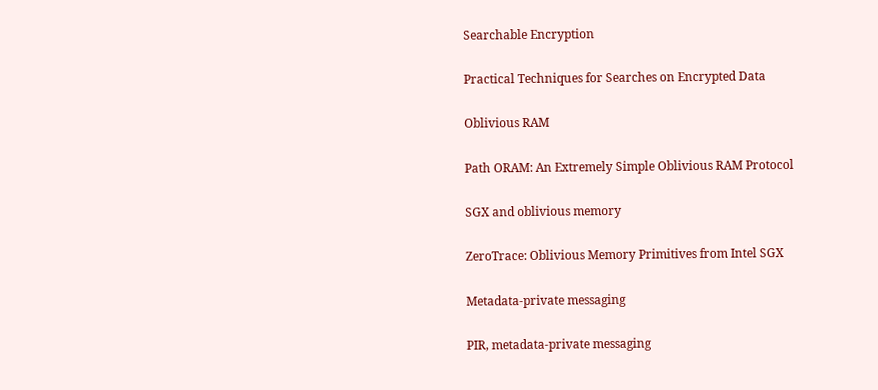Searchable Encryption

Practical Techniques for Searches on Encrypted Data

Oblivious RAM

Path ORAM: An Extremely Simple Oblivious RAM Protocol

SGX and oblivious memory

ZeroTrace: Oblivious Memory Primitives from Intel SGX

Metadata-private messaging

PIR, metadata-private messaging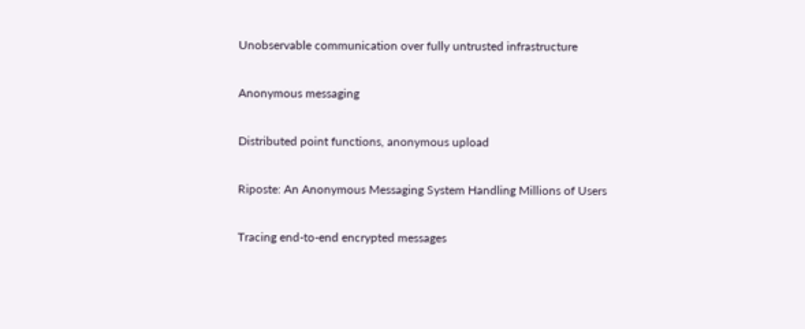Unobservable communication over fully untrusted infrastructure

Anonymous messaging

Distributed point functions, anonymous upload

Riposte: An Anonymous Messaging System Handling Millions of Users

Tracing end-to-end encrypted messages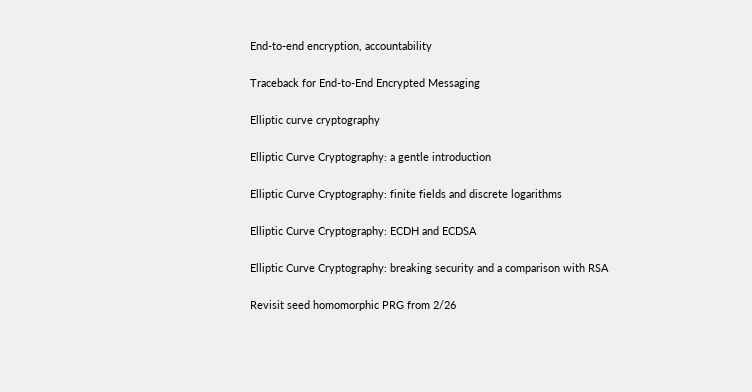End-to-end encryption, accountability

Traceback for End-to-End Encrypted Messaging

Elliptic curve cryptography

Elliptic Curve Cryptography: a gentle introduction

Elliptic Curve Cryptography: finite fields and discrete logarithms

Elliptic Curve Cryptography: ECDH and ECDSA

Elliptic Curve Cryptography: breaking security and a comparison with RSA

Revisit seed homomorphic PRG from 2/26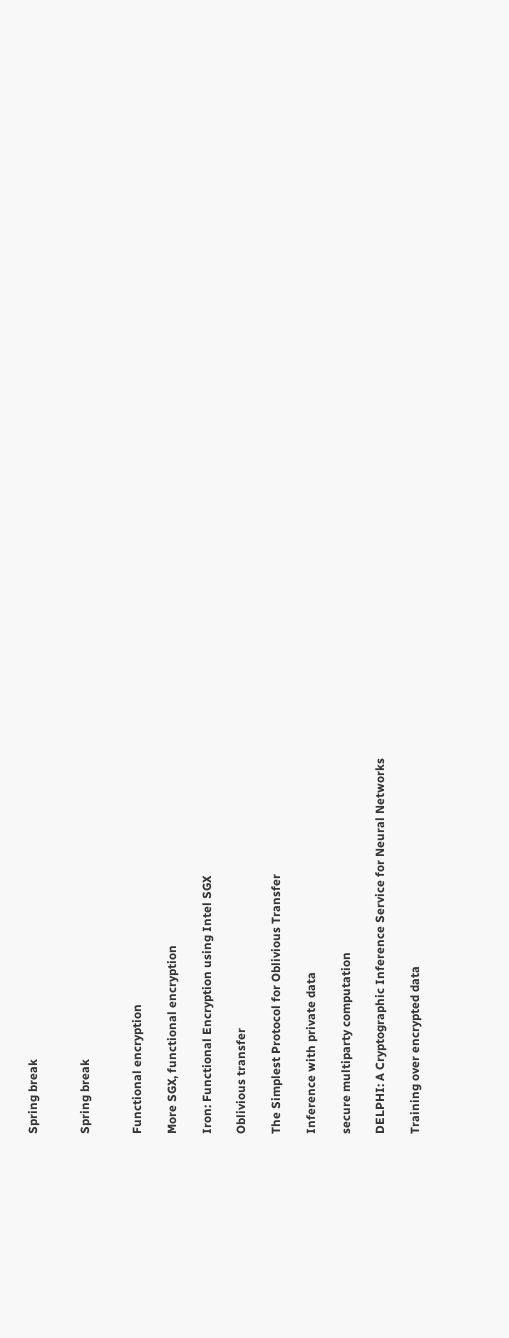Spring break


Spring break


Functional encryption

More SGX, functional encryption

Iron: Functional Encryption using Intel SGX

Oblivious transfer

The Simplest Protocol for Oblivious Transfer

Inference with private data

secure multiparty computation

DELPHI: A Cryptographic Inference Service for Neural Networks

Training over encrypted data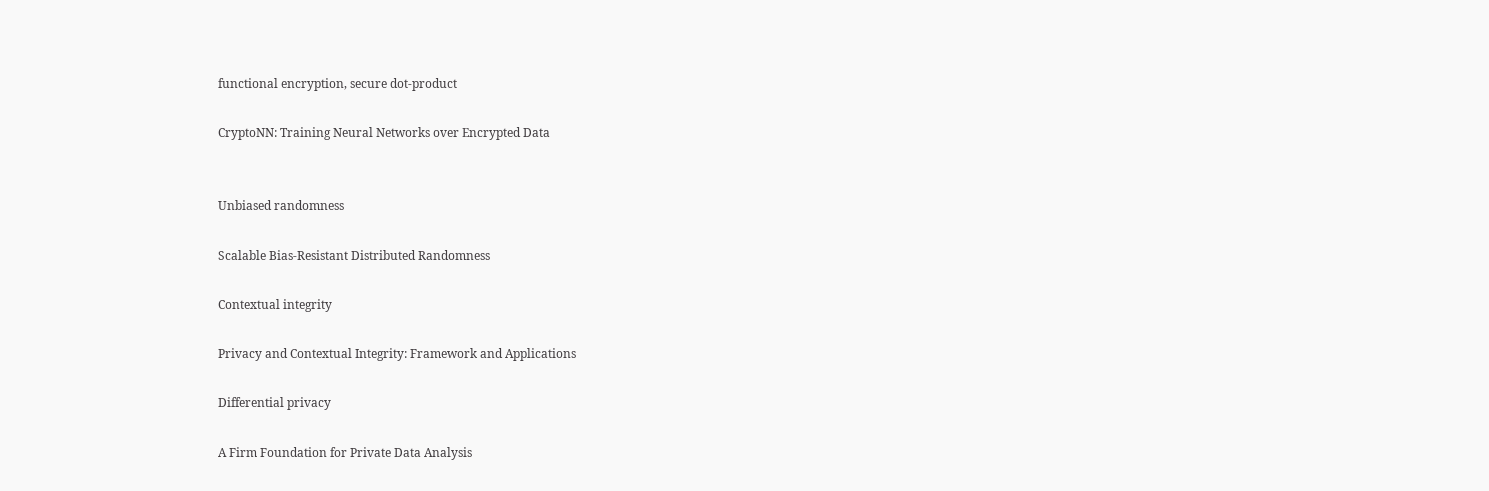functional encryption, secure dot-product

CryptoNN: Training Neural Networks over Encrypted Data


Unbiased randomness

Scalable Bias-Resistant Distributed Randomness

Contextual integrity

Privacy and Contextual Integrity: Framework and Applications

Differential privacy

A Firm Foundation for Private Data Analysis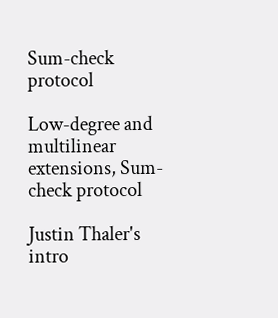Sum-check protocol

Low-degree and multilinear extensions, Sum-check protocol

Justin Thaler's intro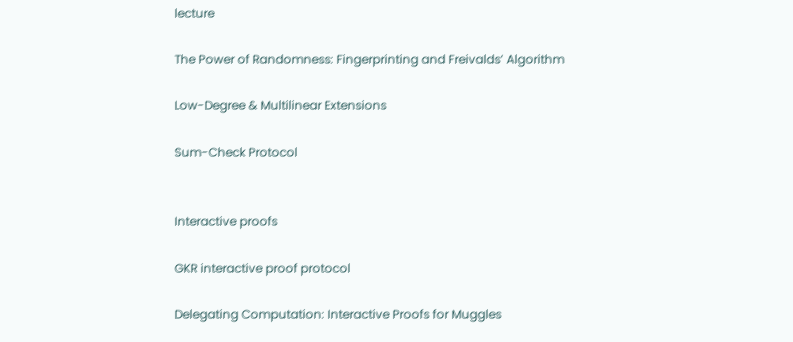lecture

The Power of Randomness: Fingerprinting and Freivalds’ Algorithm

Low-Degree & Multilinear Extensions

Sum-Check Protocol


Interactive proofs

GKR interactive proof protocol

Delegating Computation: Interactive Proofs for Muggles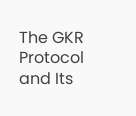The GKR Protocol and Its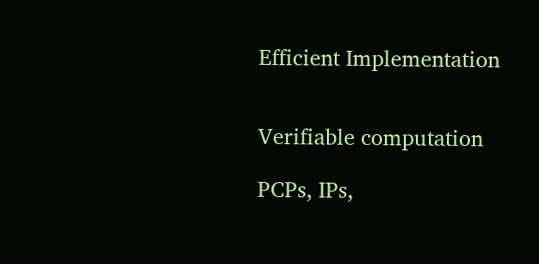Efficient Implementation


Verifiable computation

PCPs, IPs,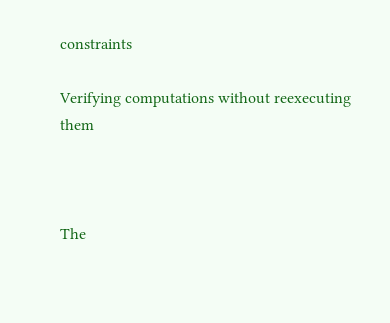constraints

Verifying computations without reexecuting them



The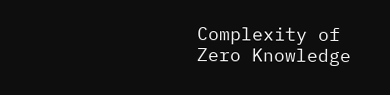Complexity of Zero Knowledge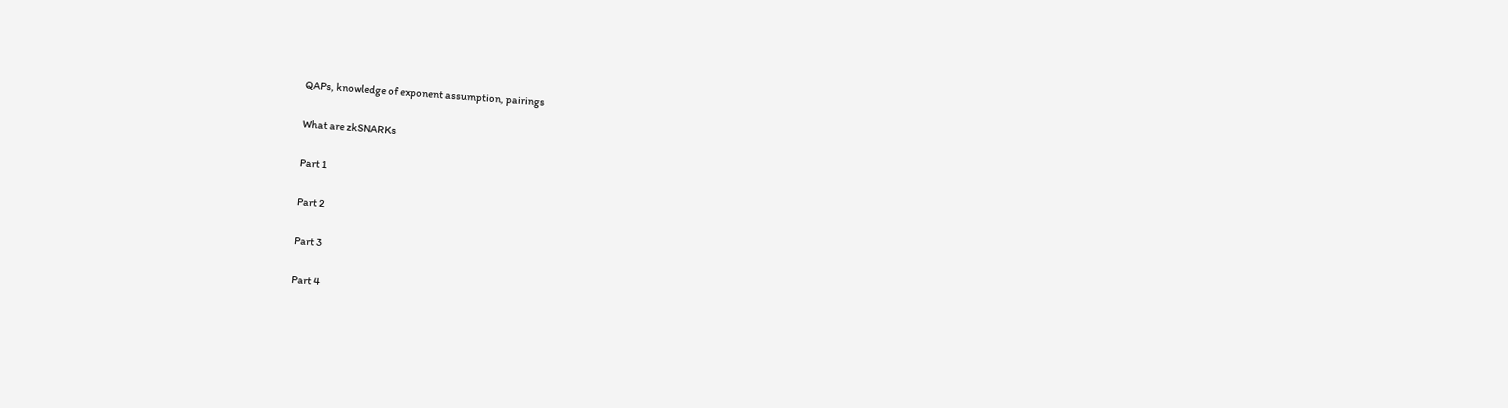QAPs, knowledge of exponent assumption, pairings

What are zkSNARKs

Part 1

Part 2

Part 3

Part 4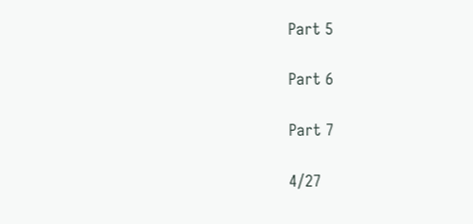Part 5

Part 6

Part 7

4/27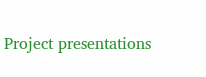Project presentations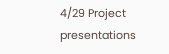4/29 Project presentations